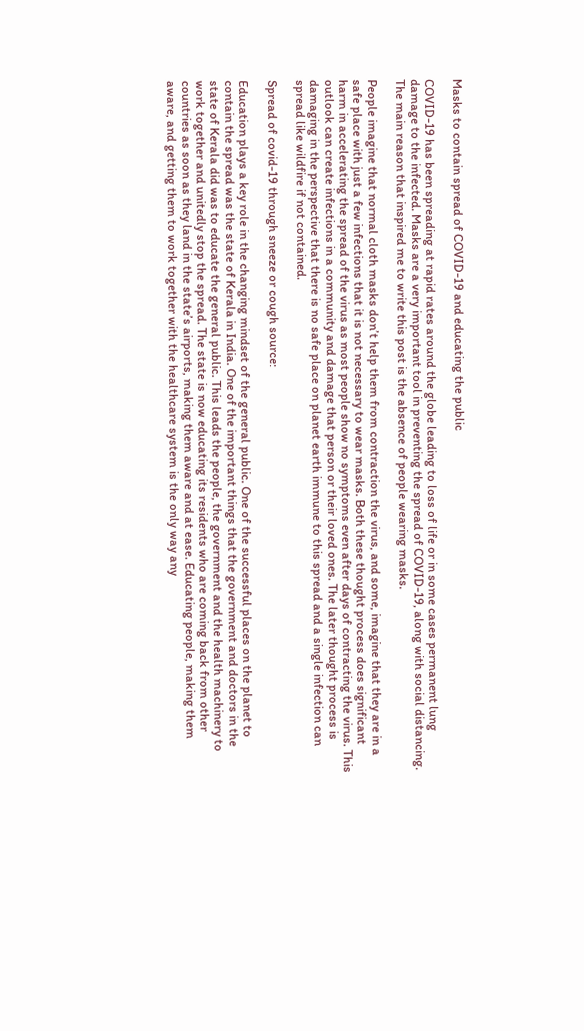Masks to contain spread of COVID-19 and educating the public

COVID-19 has been spreading at rapid rates around the globe leading to loss of life or in some cases permanent lung damage to the infected. Masks are a very important tool in preventing the spread of COVID-19, along with social distancing. The main reason that inspired me to write this post is the absence of people wearing masks.

People imagine that normal cloth masks don’t help them from contraction the virus, and some, imagine that they are in a safe place with just a few infections that it is not necessary to wear masks. Both these thought process does significant harm in accelerating the spread of the virus as most people show no symptoms even after days of contracting the virus. This outlook can create infections in a community and damage that person or their loved ones. The later thought process is damaging in the perspective that there is no safe place on planet earth immune to this spread and a single infection can spread like wildfire if not contained.

Spread of covid-19 through sneeze or cough source:

Education plays a key role in the changing mindset of the general public. One of the successful places on the planet to contain the spread was the state of Kerala in India. One of the important things that the government and doctors in the state of Kerala did was to educate the general public. This leads the people, the government and the health machinery to work together and unitedly stop the spread. The state is now educating its residents who are coming back from other countries as soon as they land in the state’s airports, making them aware and at ease. Educating people, making them aware, and getting them to work together with the healthcare system is the only way any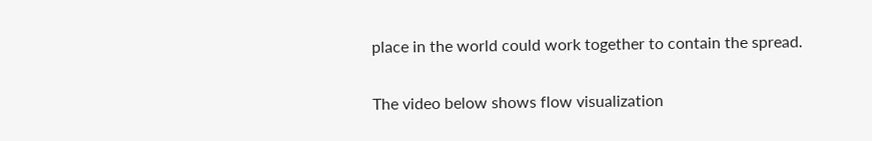place in the world could work together to contain the spread.

The video below shows flow visualization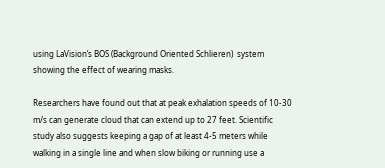using LaVision’s BOS (Background Oriented Schlieren)  system showing the effect of wearing masks.

Researchers have found out that at peak exhalation speeds of 10-30 m/s can generate cloud that can extend up to 27 feet. Scientific study also suggests keeping a gap of at least 4-5 meters while walking in a single line and when slow biking or running use a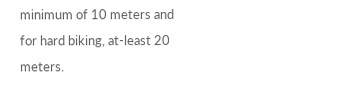minimum of 10 meters and for hard biking, at-least 20 meters.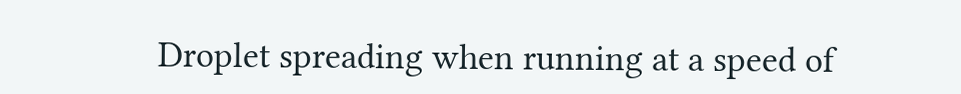Droplet spreading when running at a speed of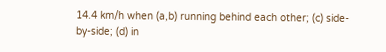14.4 km/h when (a,b) running behind each other; (c) side-by-side; (d) in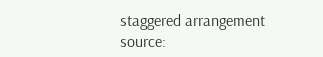staggered arrangement source: